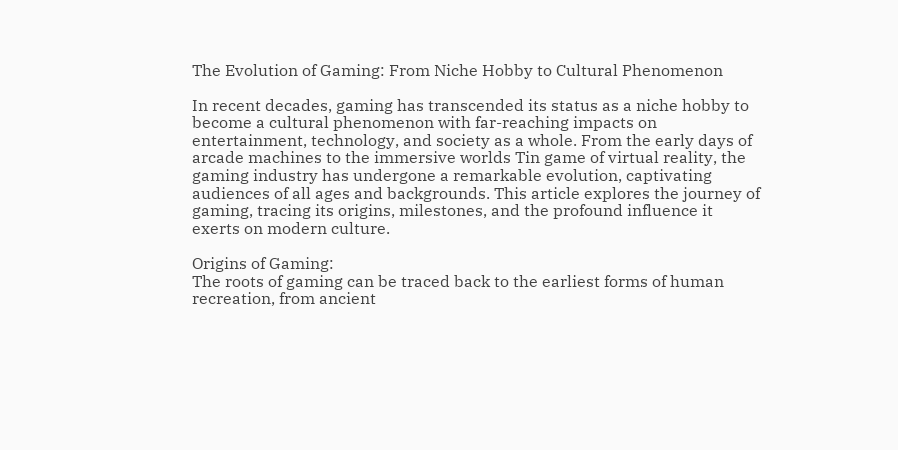The Evolution of Gaming: From Niche Hobby to Cultural Phenomenon

In recent decades, gaming has transcended its status as a niche hobby to become a cultural phenomenon with far-reaching impacts on entertainment, technology, and society as a whole. From the early days of arcade machines to the immersive worlds Tin game of virtual reality, the gaming industry has undergone a remarkable evolution, captivating audiences of all ages and backgrounds. This article explores the journey of gaming, tracing its origins, milestones, and the profound influence it exerts on modern culture.

Origins of Gaming:
The roots of gaming can be traced back to the earliest forms of human recreation, from ancient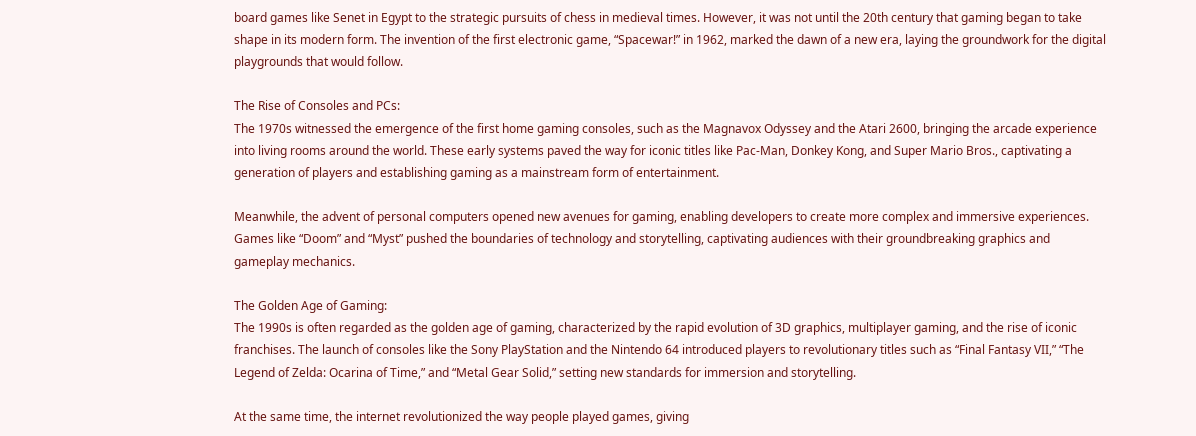board games like Senet in Egypt to the strategic pursuits of chess in medieval times. However, it was not until the 20th century that gaming began to take shape in its modern form. The invention of the first electronic game, “Spacewar!” in 1962, marked the dawn of a new era, laying the groundwork for the digital playgrounds that would follow.

The Rise of Consoles and PCs:
The 1970s witnessed the emergence of the first home gaming consoles, such as the Magnavox Odyssey and the Atari 2600, bringing the arcade experience into living rooms around the world. These early systems paved the way for iconic titles like Pac-Man, Donkey Kong, and Super Mario Bros., captivating a generation of players and establishing gaming as a mainstream form of entertainment.

Meanwhile, the advent of personal computers opened new avenues for gaming, enabling developers to create more complex and immersive experiences. Games like “Doom” and “Myst” pushed the boundaries of technology and storytelling, captivating audiences with their groundbreaking graphics and gameplay mechanics.

The Golden Age of Gaming:
The 1990s is often regarded as the golden age of gaming, characterized by the rapid evolution of 3D graphics, multiplayer gaming, and the rise of iconic franchises. The launch of consoles like the Sony PlayStation and the Nintendo 64 introduced players to revolutionary titles such as “Final Fantasy VII,” “The Legend of Zelda: Ocarina of Time,” and “Metal Gear Solid,” setting new standards for immersion and storytelling.

At the same time, the internet revolutionized the way people played games, giving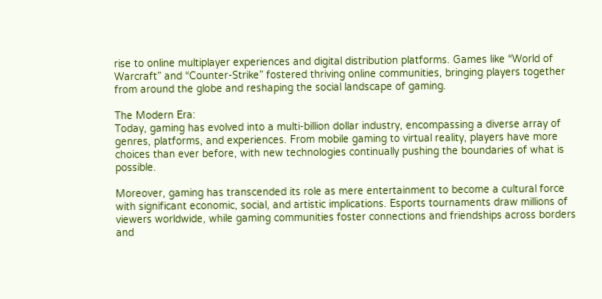rise to online multiplayer experiences and digital distribution platforms. Games like “World of Warcraft” and “Counter-Strike” fostered thriving online communities, bringing players together from around the globe and reshaping the social landscape of gaming.

The Modern Era:
Today, gaming has evolved into a multi-billion dollar industry, encompassing a diverse array of genres, platforms, and experiences. From mobile gaming to virtual reality, players have more choices than ever before, with new technologies continually pushing the boundaries of what is possible.

Moreover, gaming has transcended its role as mere entertainment to become a cultural force with significant economic, social, and artistic implications. Esports tournaments draw millions of viewers worldwide, while gaming communities foster connections and friendships across borders and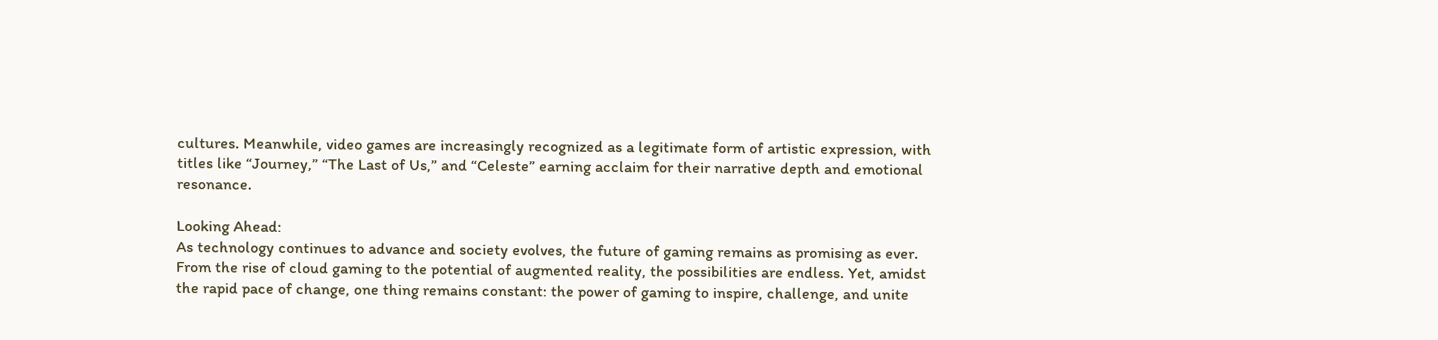cultures. Meanwhile, video games are increasingly recognized as a legitimate form of artistic expression, with titles like “Journey,” “The Last of Us,” and “Celeste” earning acclaim for their narrative depth and emotional resonance.

Looking Ahead:
As technology continues to advance and society evolves, the future of gaming remains as promising as ever. From the rise of cloud gaming to the potential of augmented reality, the possibilities are endless. Yet, amidst the rapid pace of change, one thing remains constant: the power of gaming to inspire, challenge, and unite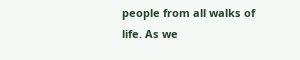people from all walks of life. As we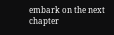embark on the next chapter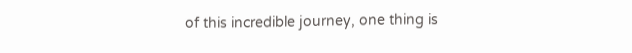of this incredible journey, one thing is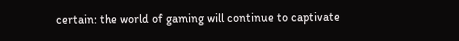certain: the world of gaming will continue to captivate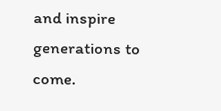and inspire generations to come.